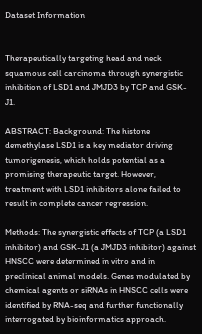Dataset Information


Therapeutically targeting head and neck squamous cell carcinoma through synergistic inhibition of LSD1 and JMJD3 by TCP and GSK-J1.

ABSTRACT: Background: The histone demethylase LSD1 is a key mediator driving tumorigenesis, which holds potential as a promising therapeutic target. However, treatment with LSD1 inhibitors alone failed to result in complete cancer regression.

Methods: The synergistic effects of TCP (a LSD1 inhibitor) and GSK-J1 (a JMJD3 inhibitor) against HNSCC were determined in vitro and in preclinical animal models. Genes modulated by chemical agents or siRNAs in HNSCC cells were identified by RNA-seq and further functionally interrogated by bioinformatics approach.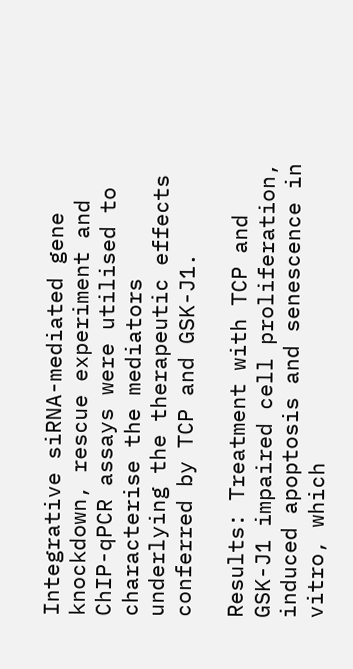Integrative siRNA-mediated gene knockdown, rescue experiment and ChIP-qPCR assays were utilised to characterise the mediators underlying the therapeutic effects conferred by TCP and GSK-J1.

Results: Treatment with TCP and GSK-J1 impaired cell proliferation, induced apoptosis and senescence in vitro, which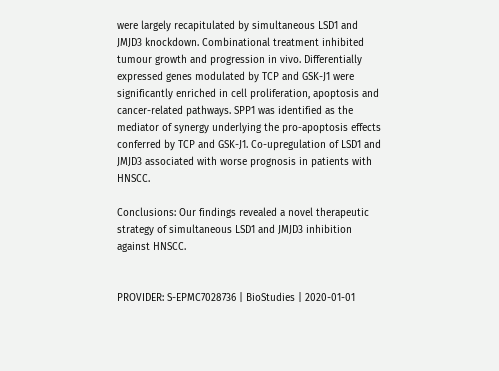were largely recapitulated by simultaneous LSD1 and JMJD3 knockdown. Combinational treatment inhibited tumour growth and progression in vivo. Differentially expressed genes modulated by TCP and GSK-J1 were significantly enriched in cell proliferation, apoptosis and cancer-related pathways. SPP1 was identified as the mediator of synergy underlying the pro-apoptosis effects conferred by TCP and GSK-J1. Co-upregulation of LSD1 and JMJD3 associated with worse prognosis in patients with HNSCC.

Conclusions: Our findings revealed a novel therapeutic strategy of simultaneous LSD1 and JMJD3 inhibition against HNSCC.


PROVIDER: S-EPMC7028736 | BioStudies | 2020-01-01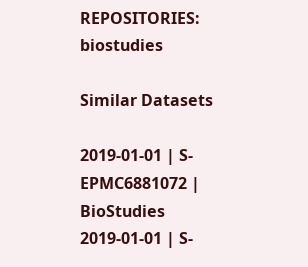REPOSITORIES: biostudies

Similar Datasets

2019-01-01 | S-EPMC6881072 | BioStudies
2019-01-01 | S-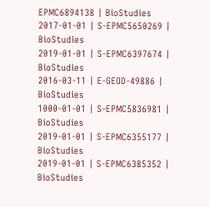EPMC6894138 | BioStudies
2017-01-01 | S-EPMC5650269 | BioStudies
2019-01-01 | S-EPMC6397674 | BioStudies
2016-03-11 | E-GEOD-49886 | BioStudies
1000-01-01 | S-EPMC5836981 | BioStudies
2019-01-01 | S-EPMC6355177 | BioStudies
2019-01-01 | S-EPMC6385352 | BioStudies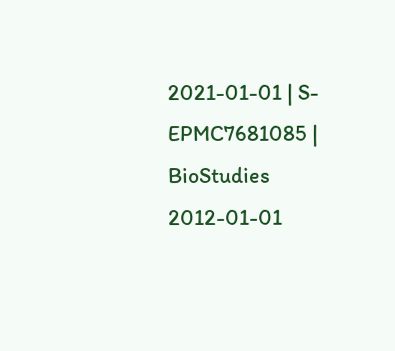2021-01-01 | S-EPMC7681085 | BioStudies
2012-01-01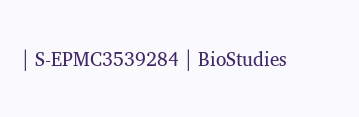| S-EPMC3539284 | BioStudies